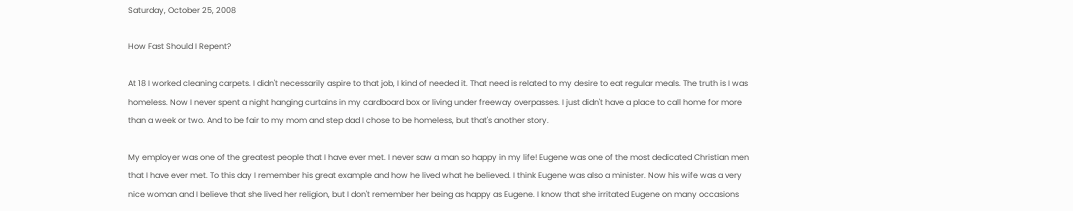Saturday, October 25, 2008

How Fast Should I Repent?

At 18 I worked cleaning carpets. I didn't necessarily aspire to that job, I kind of needed it. That need is related to my desire to eat regular meals. The truth is I was homeless. Now I never spent a night hanging curtains in my cardboard box or living under freeway overpasses. I just didn't have a place to call home for more than a week or two. And to be fair to my mom and step dad I chose to be homeless, but that's another story.

My employer was one of the greatest people that I have ever met. I never saw a man so happy in my life! Eugene was one of the most dedicated Christian men that I have ever met. To this day I remember his great example and how he lived what he believed. I think Eugene was also a minister. Now his wife was a very nice woman and I believe that she lived her religion, but I don't remember her being as happy as Eugene. I know that she irritated Eugene on many occasions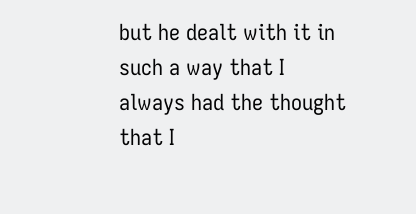but he dealt with it in such a way that I always had the thought that I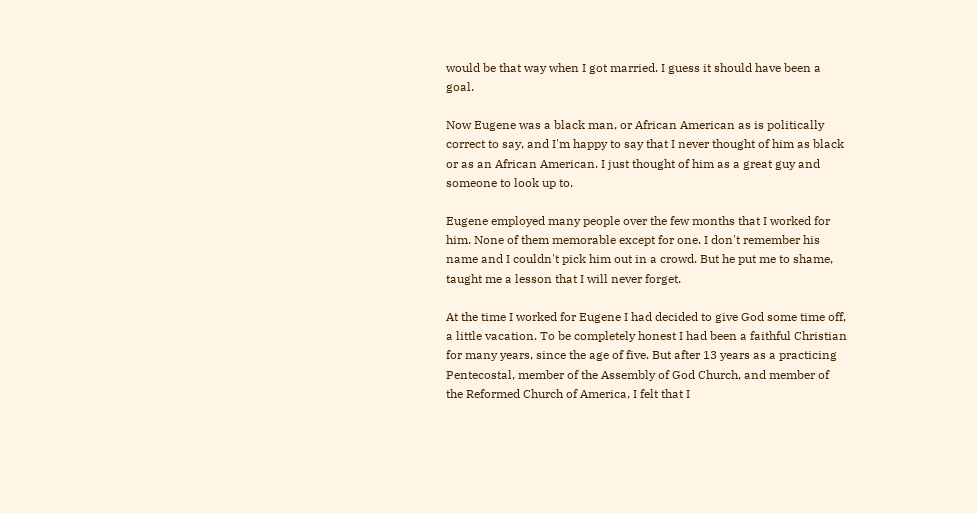would be that way when I got married. I guess it should have been a goal.

Now Eugene was a black man, or African American as is politically correct to say, and I'm happy to say that I never thought of him as black or as an African American. I just thought of him as a great guy and someone to look up to.

Eugene employed many people over the few months that I worked for him. None of them memorable except for one. I don't remember his name and I couldn't pick him out in a crowd. But he put me to shame, taught me a lesson that I will never forget.

At the time I worked for Eugene I had decided to give God some time off, a little vacation. To be completely honest I had been a faithful Christian for many years, since the age of five. But after 13 years as a practicing Pentecostal, member of the Assembly of God Church, and member of the Reformed Church of America, I felt that I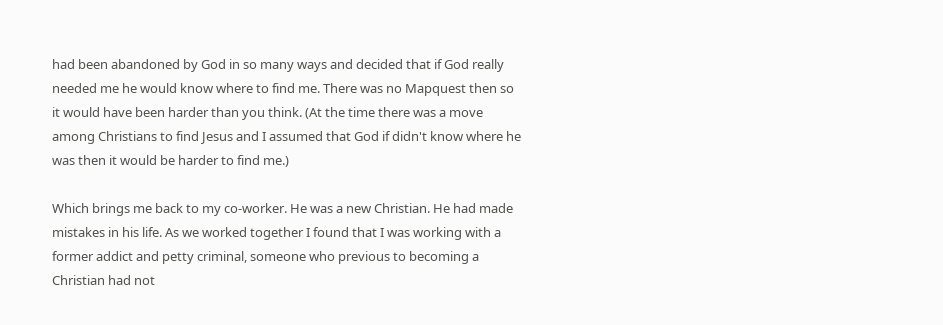had been abandoned by God in so many ways and decided that if God really needed me he would know where to find me. There was no Mapquest then so it would have been harder than you think. (At the time there was a move among Christians to find Jesus and I assumed that God if didn't know where he was then it would be harder to find me.)

Which brings me back to my co-worker. He was a new Christian. He had made mistakes in his life. As we worked together I found that I was working with a former addict and petty criminal, someone who previous to becoming a Christian had not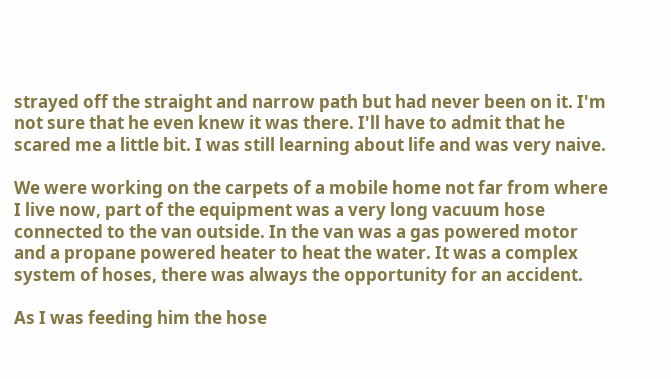strayed off the straight and narrow path but had never been on it. I'm not sure that he even knew it was there. I'll have to admit that he scared me a little bit. I was still learning about life and was very naive.

We were working on the carpets of a mobile home not far from where I live now, part of the equipment was a very long vacuum hose connected to the van outside. In the van was a gas powered motor and a propane powered heater to heat the water. It was a complex system of hoses, there was always the opportunity for an accident.

As I was feeding him the hose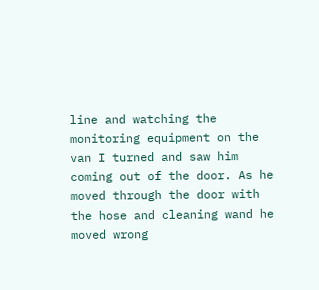line and watching the monitoring equipment on the van I turned and saw him coming out of the door. As he moved through the door with the hose and cleaning wand he moved wrong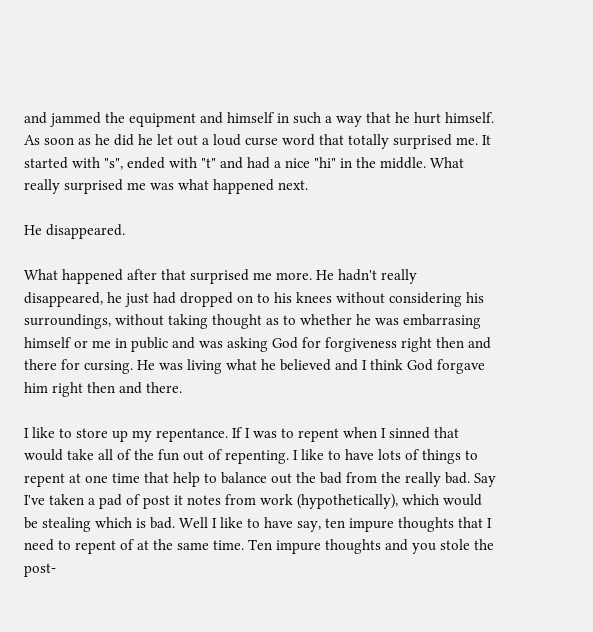and jammed the equipment and himself in such a way that he hurt himself. As soon as he did he let out a loud curse word that totally surprised me. It started with "s", ended with "t" and had a nice "hi" in the middle. What really surprised me was what happened next.

He disappeared.

What happened after that surprised me more. He hadn't really disappeared, he just had dropped on to his knees without considering his surroundings, without taking thought as to whether he was embarrasing himself or me in public and was asking God for forgiveness right then and there for cursing. He was living what he believed and I think God forgave him right then and there.

I like to store up my repentance. If I was to repent when I sinned that would take all of the fun out of repenting. I like to have lots of things to repent at one time that help to balance out the bad from the really bad. Say I've taken a pad of post it notes from work (hypothetically), which would be stealing which is bad. Well I like to have say, ten impure thoughts that I need to repent of at the same time. Ten impure thoughts and you stole the post-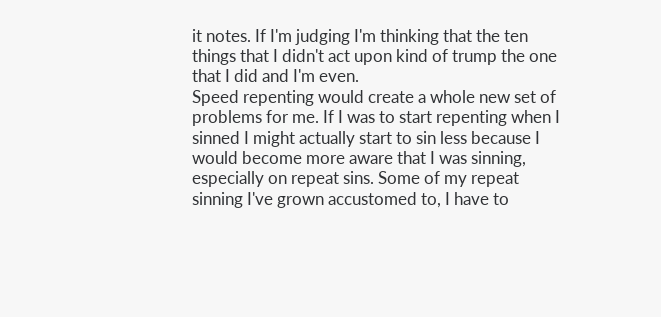it notes. If I'm judging I'm thinking that the ten things that I didn't act upon kind of trump the one that I did and I'm even.
Speed repenting would create a whole new set of problems for me. If I was to start repenting when I sinned I might actually start to sin less because I would become more aware that I was sinning, especially on repeat sins. Some of my repeat sinning I've grown accustomed to, I have to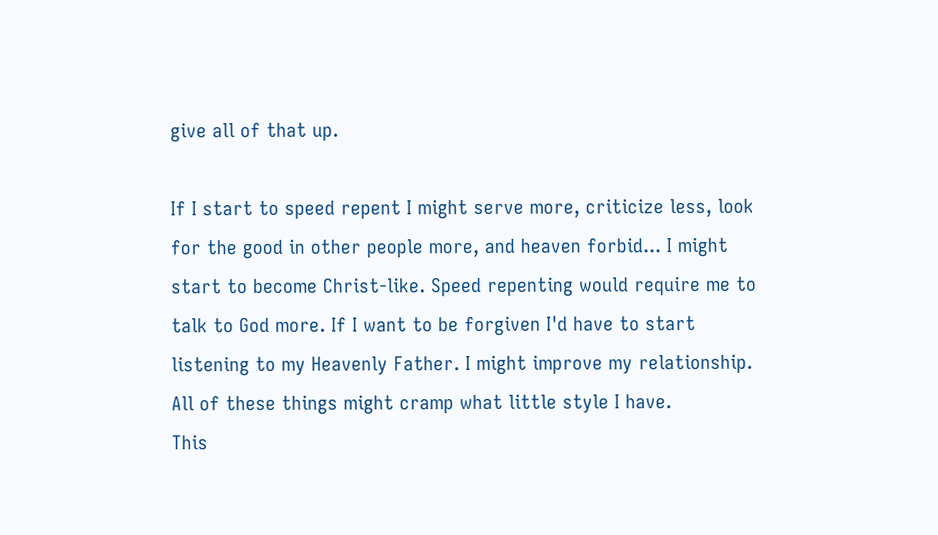give all of that up.

If I start to speed repent I might serve more, criticize less, look for the good in other people more, and heaven forbid... I might start to become Christ-like. Speed repenting would require me to talk to God more. If I want to be forgiven I'd have to start listening to my Heavenly Father. I might improve my relationship. All of these things might cramp what little style I have.
This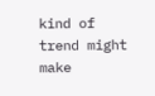kind of trend might make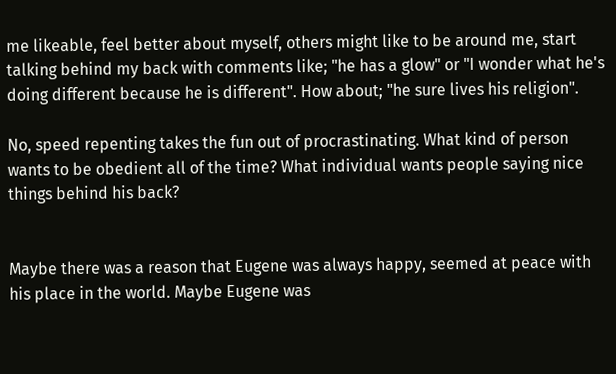me likeable, feel better about myself, others might like to be around me, start talking behind my back with comments like; "he has a glow" or "I wonder what he's doing different because he is different". How about; "he sure lives his religion".

No, speed repenting takes the fun out of procrastinating. What kind of person wants to be obedient all of the time? What individual wants people saying nice things behind his back?


Maybe there was a reason that Eugene was always happy, seemed at peace with his place in the world. Maybe Eugene was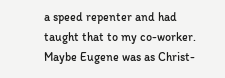a speed repenter and had taught that to my co-worker. Maybe Eugene was as Christ-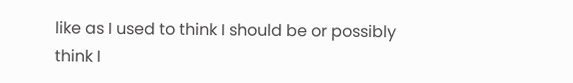like as I used to think I should be or possibly think I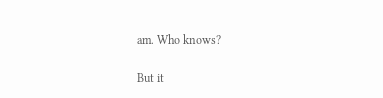am. Who knows?

But it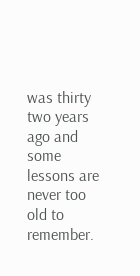was thirty two years ago and some lessons are never too old to remember.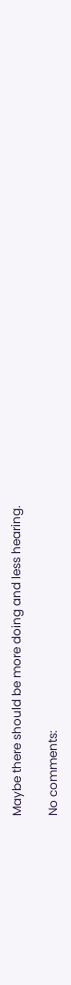Maybe there should be more doing and less hearing.

No comments: